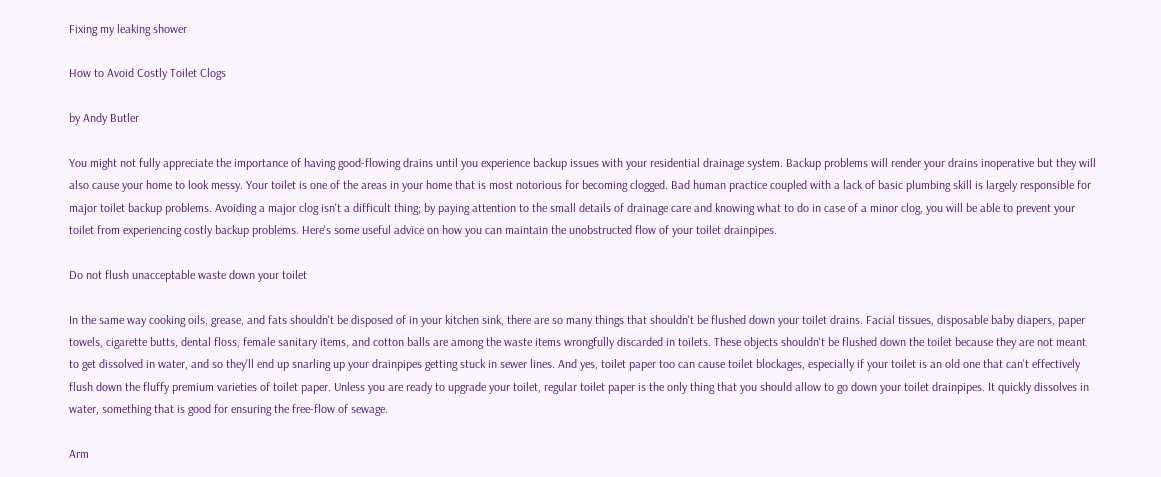Fixing my leaking shower

How to Avoid Costly Toilet Clogs

by Andy Butler

You might not fully appreciate the importance of having good-flowing drains until you experience backup issues with your residential drainage system. Backup problems will render your drains inoperative but they will also cause your home to look messy. Your toilet is one of the areas in your home that is most notorious for becoming clogged. Bad human practice coupled with a lack of basic plumbing skill is largely responsible for major toilet backup problems. Avoiding a major clog isn't a difficult thing; by paying attention to the small details of drainage care and knowing what to do in case of a minor clog, you will be able to prevent your toilet from experiencing costly backup problems. Here's some useful advice on how you can maintain the unobstructed flow of your toilet drainpipes.

Do not flush unacceptable waste down your toilet

In the same way cooking oils, grease, and fats shouldn't be disposed of in your kitchen sink, there are so many things that shouldn't be flushed down your toilet drains. Facial tissues, disposable baby diapers, paper towels, cigarette butts, dental floss, female sanitary items, and cotton balls are among the waste items wrongfully discarded in toilets. These objects shouldn't be flushed down the toilet because they are not meant to get dissolved in water, and so they'll end up snarling up your drainpipes getting stuck in sewer lines. And yes, toilet paper too can cause toilet blockages, especially if your toilet is an old one that can't effectively flush down the fluffy premium varieties of toilet paper. Unless you are ready to upgrade your toilet, regular toilet paper is the only thing that you should allow to go down your toilet drainpipes. It quickly dissolves in water, something that is good for ensuring the free-flow of sewage.

Arm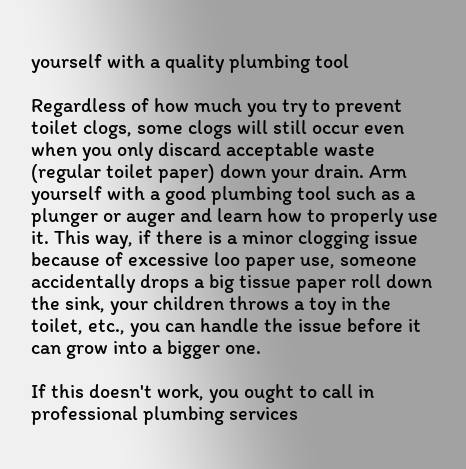yourself with a quality plumbing tool

Regardless of how much you try to prevent toilet clogs, some clogs will still occur even when you only discard acceptable waste (regular toilet paper) down your drain. Arm yourself with a good plumbing tool such as a plunger or auger and learn how to properly use it. This way, if there is a minor clogging issue because of excessive loo paper use, someone accidentally drops a big tissue paper roll down the sink, your children throws a toy in the toilet, etc., you can handle the issue before it can grow into a bigger one.

If this doesn't work, you ought to call in professional plumbing services